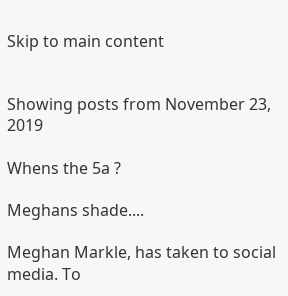Skip to main content


Showing posts from November 23, 2019

Whens the 5a ?

Meghans shade....

Meghan Markle, has taken to social media. To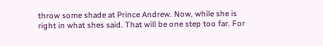throw some shade at Prince Andrew. Now, while she is right in what shes said. That will be one step too far. For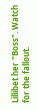Lillibet her "Boss". Watch for the fallout.